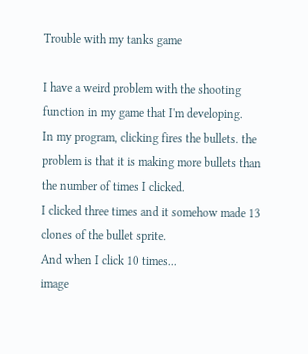Trouble with my tanks game

I have a weird problem with the shooting function in my game that I'm developing.
In my program, clicking fires the bullets. the problem is that it is making more bullets than the number of times I clicked.
I clicked three times and it somehow made 13 clones of the bullet sprite.
And when I click 10 times...
image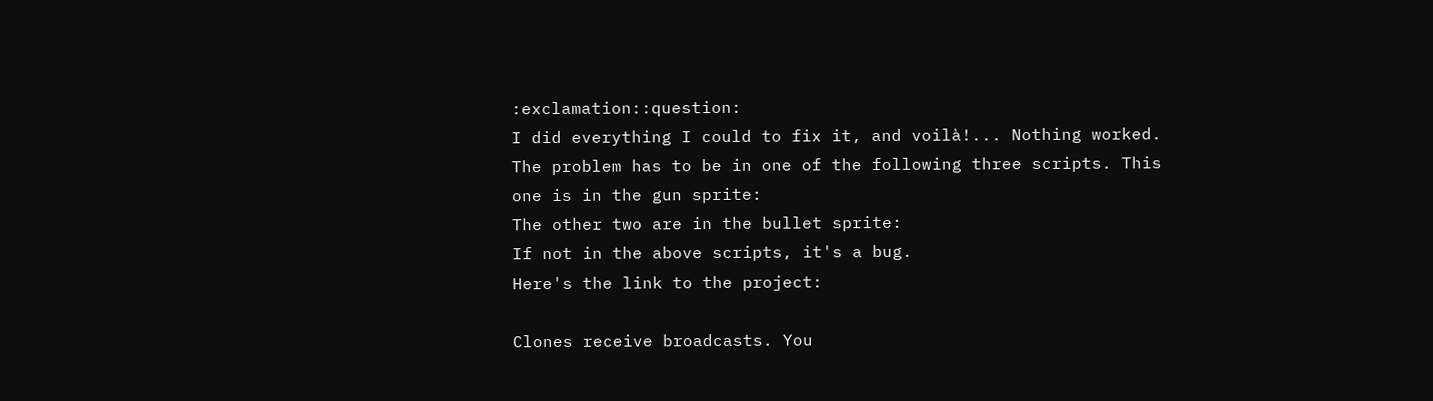:exclamation::question:
I did everything I could to fix it, and voilà!... Nothing worked.
The problem has to be in one of the following three scripts. This one is in the gun sprite:
The other two are in the bullet sprite:
If not in the above scripts, it's a bug.
Here's the link to the project:

Clones receive broadcasts. You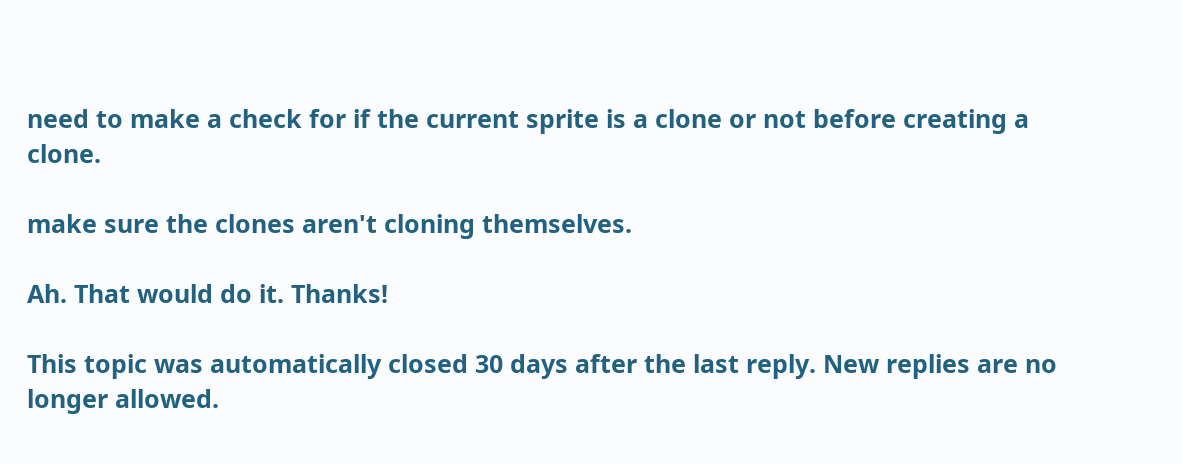need to make a check for if the current sprite is a clone or not before creating a clone.

make sure the clones aren't cloning themselves.

Ah. That would do it. Thanks!

This topic was automatically closed 30 days after the last reply. New replies are no longer allowed.